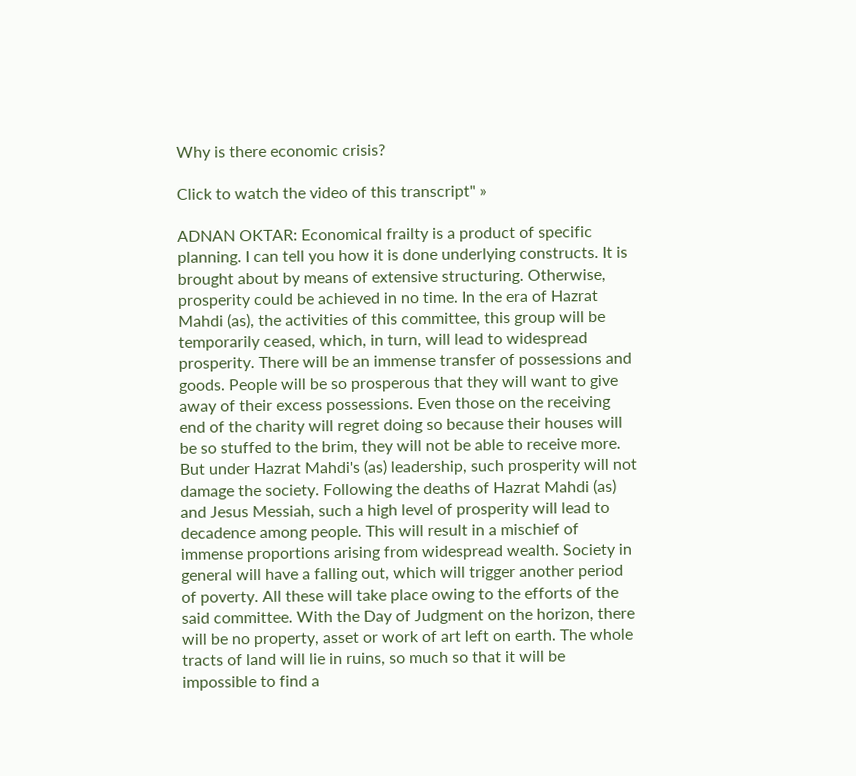Why is there economic crisis?

Click to watch the video of this transcript" »

ADNAN OKTAR: Economical frailty is a product of specific planning. I can tell you how it is done underlying constructs. It is brought about by means of extensive structuring. Otherwise, prosperity could be achieved in no time. In the era of Hazrat Mahdi (as), the activities of this committee, this group will be temporarily ceased, which, in turn, will lead to widespread prosperity. There will be an immense transfer of possessions and goods. People will be so prosperous that they will want to give away of their excess possessions. Even those on the receiving end of the charity will regret doing so because their houses will be so stuffed to the brim, they will not be able to receive more. But under Hazrat Mahdi's (as) leadership, such prosperity will not damage the society. Following the deaths of Hazrat Mahdi (as) and Jesus Messiah, such a high level of prosperity will lead to decadence among people. This will result in a mischief of immense proportions arising from widespread wealth. Society in general will have a falling out, which will trigger another period of poverty. All these will take place owing to the efforts of the said committee. With the Day of Judgment on the horizon, there will be no property, asset or work of art left on earth. The whole tracts of land will lie in ruins, so much so that it will be impossible to find a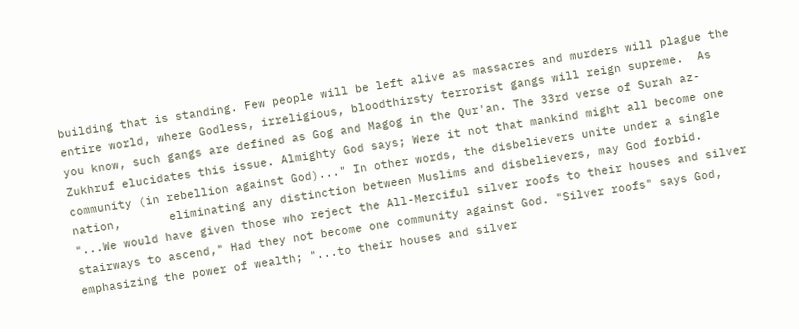building that is standing. Few people will be left alive as massacres and murders will plague the entire world, where Godless, irreligious, bloodthirsty terrorist gangs will reign supreme.  As you know, such gangs are defined as Gog and Magog in the Qur'an. The 33rd verse of Surah az-Zukhruf elucidates this issue. Almighty God says; Were it not that mankind might all become one community (in rebellion against God)..." In other words, the disbelievers unite under a single nation,       eliminating any distinction between Muslims and disbelievers, may God forbid. "...We would have given those who reject the All-Merciful silver roofs to their houses and silver stairways to ascend," Had they not become one community against God. "Silver roofs" says God, emphasizing the power of wealth; "...to their houses and silver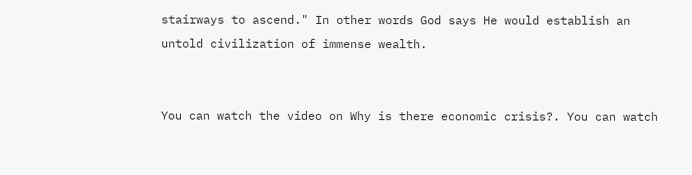stairways to ascend." In other words God says He would establish an untold civilization of immense wealth.


You can watch the video on Why is there economic crisis?. You can watch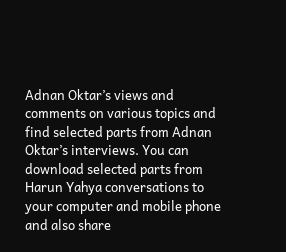Adnan Oktar’s views and comments on various topics and find selected parts from Adnan Oktar’s interviews. You can download selected parts from Harun Yahya conversations to your computer and mobile phone and also share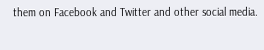them on Facebook and Twitter and other social media.